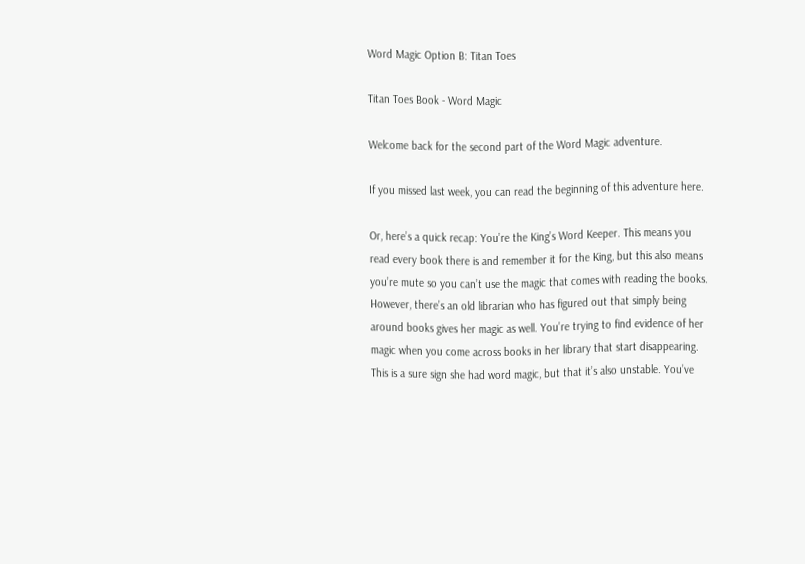Word Magic Option B: Titan Toes

Titan Toes Book - Word Magic

Welcome back for the second part of the Word Magic adventure.

If you missed last week, you can read the beginning of this adventure here.

Or, here’s a quick recap: You’re the King’s Word Keeper. This means you read every book there is and remember it for the King, but this also means you’re mute so you can’t use the magic that comes with reading the books. However, there’s an old librarian who has figured out that simply being around books gives her magic as well. You’re trying to find evidence of her magic when you come across books in her library that start disappearing. This is a sure sign she had word magic, but that it’s also unstable. You’ve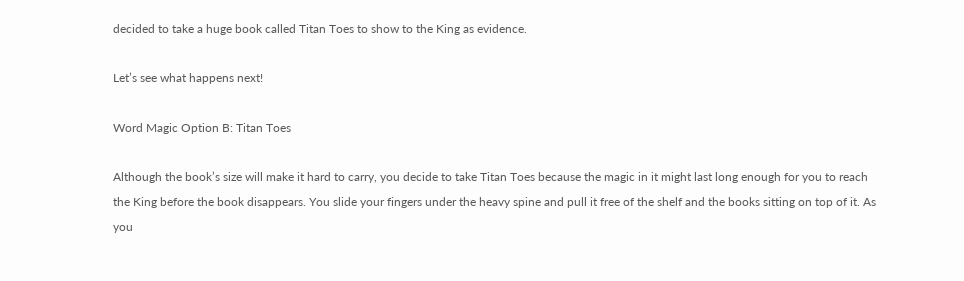decided to take a huge book called Titan Toes to show to the King as evidence.

Let’s see what happens next!

Word Magic Option B: Titan Toes

Although the book’s size will make it hard to carry, you decide to take Titan Toes because the magic in it might last long enough for you to reach the King before the book disappears. You slide your fingers under the heavy spine and pull it free of the shelf and the books sitting on top of it. As you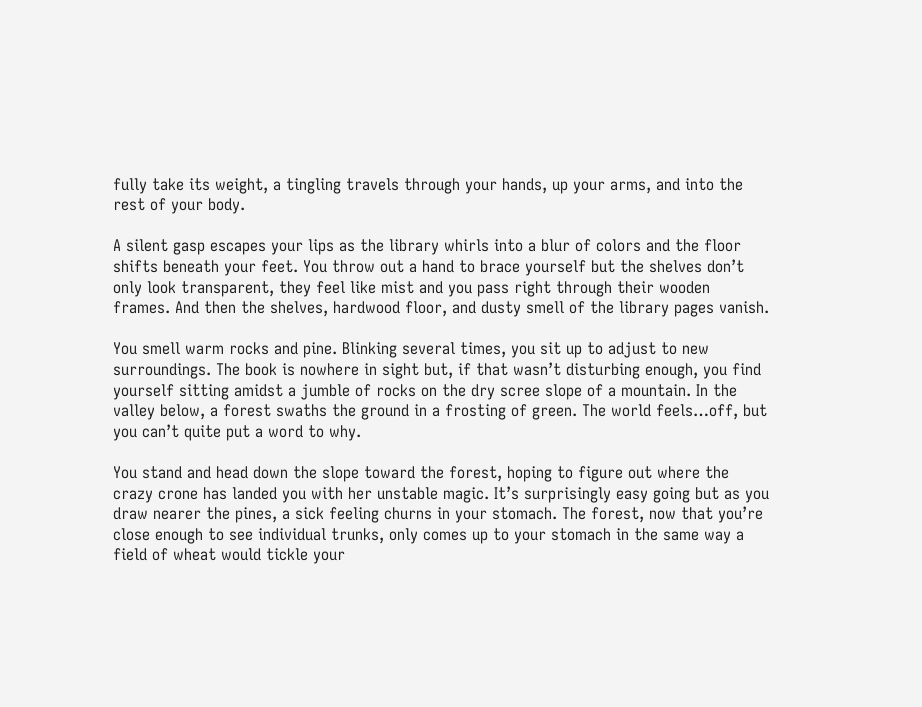fully take its weight, a tingling travels through your hands, up your arms, and into the rest of your body.

A silent gasp escapes your lips as the library whirls into a blur of colors and the floor shifts beneath your feet. You throw out a hand to brace yourself but the shelves don’t only look transparent, they feel like mist and you pass right through their wooden frames. And then the shelves, hardwood floor, and dusty smell of the library pages vanish.

You smell warm rocks and pine. Blinking several times, you sit up to adjust to new surroundings. The book is nowhere in sight but, if that wasn’t disturbing enough, you find yourself sitting amidst a jumble of rocks on the dry scree slope of a mountain. In the valley below, a forest swaths the ground in a frosting of green. The world feels…off, but you can’t quite put a word to why.

You stand and head down the slope toward the forest, hoping to figure out where the crazy crone has landed you with her unstable magic. It’s surprisingly easy going but as you draw nearer the pines, a sick feeling churns in your stomach. The forest, now that you’re close enough to see individual trunks, only comes up to your stomach in the same way a field of wheat would tickle your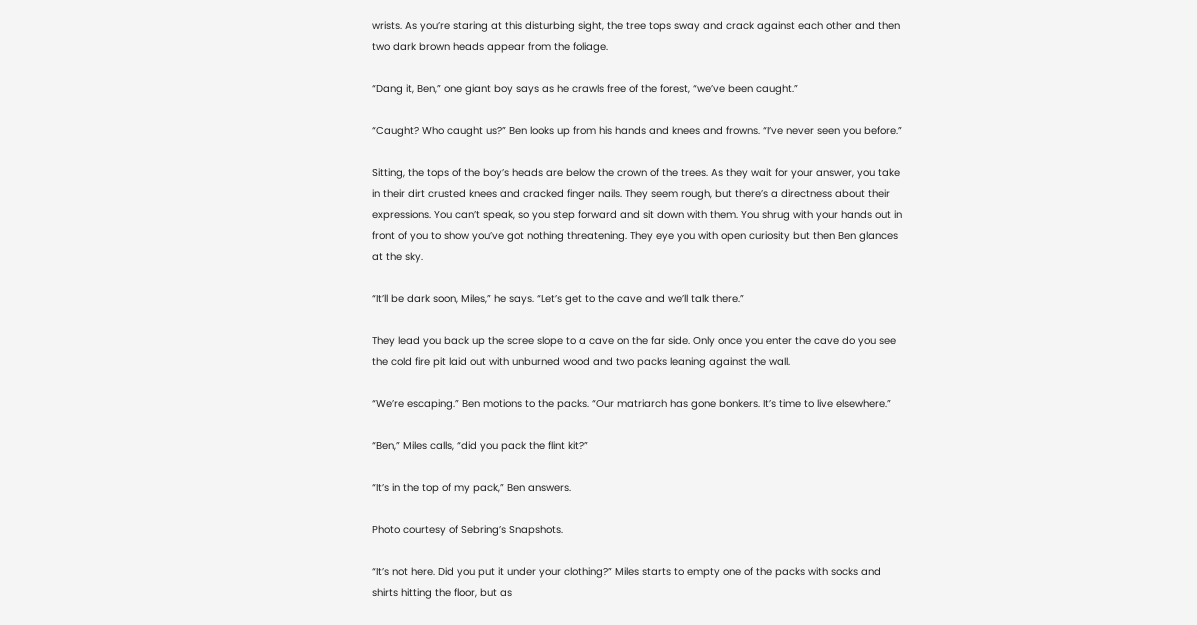wrists. As you’re staring at this disturbing sight, the tree tops sway and crack against each other and then two dark brown heads appear from the foliage.

“Dang it, Ben,” one giant boy says as he crawls free of the forest, “we’ve been caught.”

“Caught? Who caught us?” Ben looks up from his hands and knees and frowns. “I’ve never seen you before.”

Sitting, the tops of the boy’s heads are below the crown of the trees. As they wait for your answer, you take in their dirt crusted knees and cracked finger nails. They seem rough, but there’s a directness about their expressions. You can’t speak, so you step forward and sit down with them. You shrug with your hands out in front of you to show you’ve got nothing threatening. They eye you with open curiosity but then Ben glances at the sky.

“It’ll be dark soon, Miles,” he says. “Let’s get to the cave and we’ll talk there.”

They lead you back up the scree slope to a cave on the far side. Only once you enter the cave do you see the cold fire pit laid out with unburned wood and two packs leaning against the wall.

“We’re escaping.” Ben motions to the packs. “Our matriarch has gone bonkers. It’s time to live elsewhere.”

“Ben,” Miles calls, “did you pack the flint kit?”

“It’s in the top of my pack,” Ben answers.

Photo courtesy of Sebring’s Snapshots.

“It’s not here. Did you put it under your clothing?” Miles starts to empty one of the packs with socks and shirts hitting the floor, but as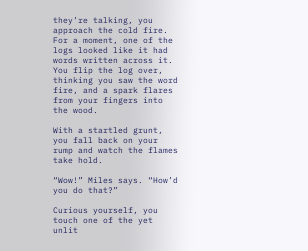they’re talking, you approach the cold fire. For a moment, one of the logs looked like it had words written across it. You flip the log over, thinking you saw the word fire, and a spark flares from your fingers into the wood.

With a startled grunt, you fall back on your rump and watch the flames take hold.

“Wow!” Miles says. “How’d you do that?”

Curious yourself, you touch one of the yet unlit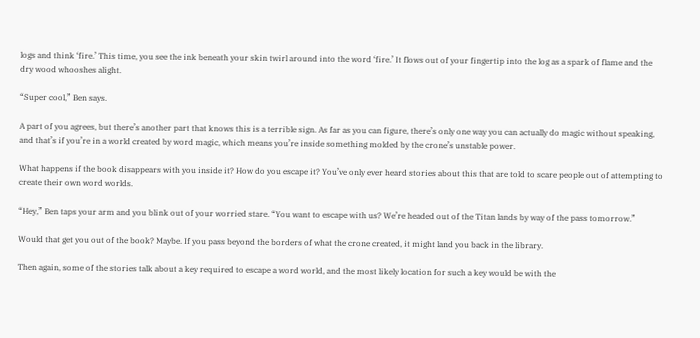logs and think ‘fire.’ This time, you see the ink beneath your skin twirl around into the word ‘fire.’ It flows out of your fingertip into the log as a spark of flame and the dry wood whooshes alight.

“Super cool,” Ben says.

A part of you agrees, but there’s another part that knows this is a terrible sign. As far as you can figure, there’s only one way you can actually do magic without speaking, and that’s if you’re in a world created by word magic, which means you’re inside something molded by the crone’s unstable power.

What happens if the book disappears with you inside it? How do you escape it? You’ve only ever heard stories about this that are told to scare people out of attempting to create their own word worlds.

“Hey,” Ben taps your arm and you blink out of your worried stare. “You want to escape with us? We’re headed out of the Titan lands by way of the pass tomorrow.”

Would that get you out of the book? Maybe. If you pass beyond the borders of what the crone created, it might land you back in the library.

Then again, some of the stories talk about a key required to escape a word world, and the most likely location for such a key would be with the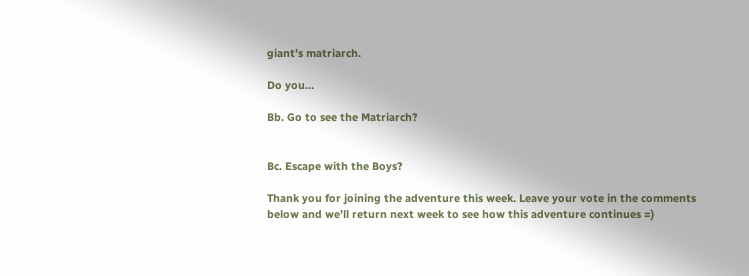giant’s matriarch.

Do you…

Bb. Go to see the Matriarch?


Bc. Escape with the Boys?

Thank you for joining the adventure this week. Leave your vote in the comments below and we’ll return next week to see how this adventure continues =)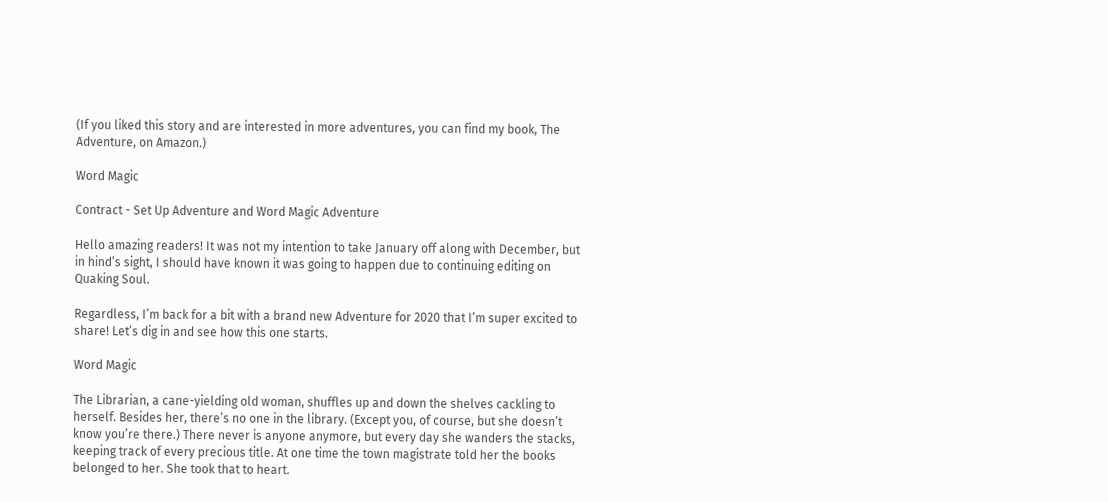(If you liked this story and are interested in more adventures, you can find my book, The Adventure, on Amazon.)

Word Magic

Contract - Set Up Adventure and Word Magic Adventure

Hello amazing readers! It was not my intention to take January off along with December, but in hind’s sight, I should have known it was going to happen due to continuing editing on Quaking Soul.

Regardless, I’m back for a bit with a brand new Adventure for 2020 that I’m super excited to share! Let’s dig in and see how this one starts.

Word Magic

The Librarian, a cane-yielding old woman, shuffles up and down the shelves cackling to herself. Besides her, there’s no one in the library. (Except you, of course, but she doesn’t know you’re there.) There never is anyone anymore, but every day she wanders the stacks, keeping track of every precious title. At one time the town magistrate told her the books belonged to her. She took that to heart.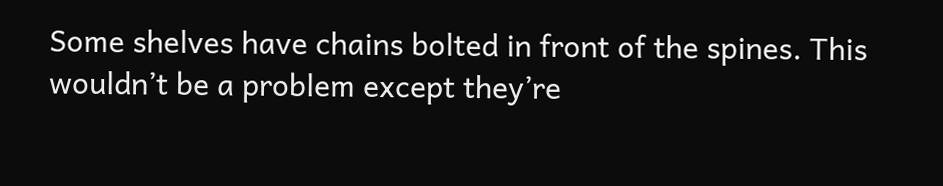Some shelves have chains bolted in front of the spines. This wouldn’t be a problem except they’re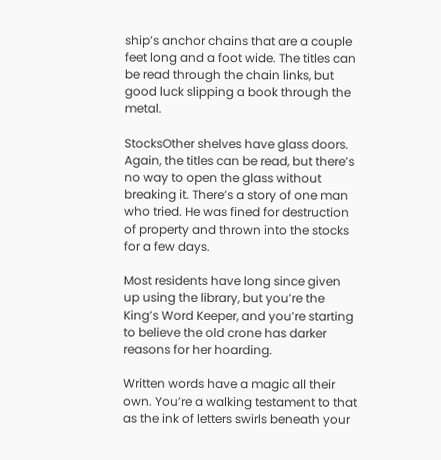ship’s anchor chains that are a couple feet long and a foot wide. The titles can be read through the chain links, but good luck slipping a book through the metal.

StocksOther shelves have glass doors. Again, the titles can be read, but there’s no way to open the glass without breaking it. There’s a story of one man who tried. He was fined for destruction of property and thrown into the stocks for a few days.

Most residents have long since given up using the library, but you’re the King’s Word Keeper, and you’re starting to believe the old crone has darker reasons for her hoarding.

Written words have a magic all their own. You’re a walking testament to that as the ink of letters swirls beneath your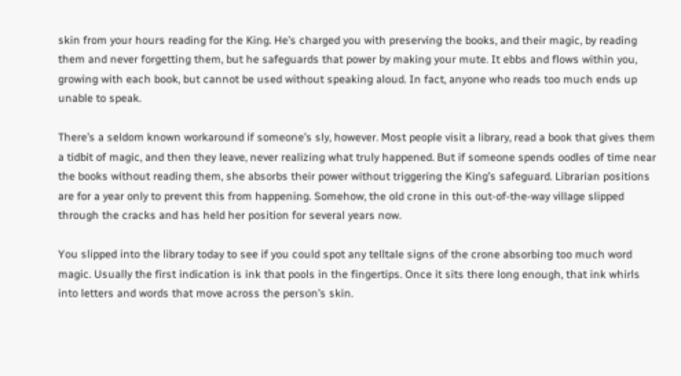skin from your hours reading for the King. He’s charged you with preserving the books, and their magic, by reading them and never forgetting them, but he safeguards that power by making your mute. It ebbs and flows within you, growing with each book, but cannot be used without speaking aloud. In fact, anyone who reads too much ends up unable to speak.

There’s a seldom known workaround if someone’s sly, however. Most people visit a library, read a book that gives them a tidbit of magic, and then they leave, never realizing what truly happened. But if someone spends oodles of time near the books without reading them, she absorbs their power without triggering the King’s safeguard. Librarian positions are for a year only to prevent this from happening. Somehow, the old crone in this out-of-the-way village slipped through the cracks and has held her position for several years now.

You slipped into the library today to see if you could spot any telltale signs of the crone absorbing too much word magic. Usually the first indication is ink that pools in the fingertips. Once it sits there long enough, that ink whirls into letters and words that move across the person’s skin.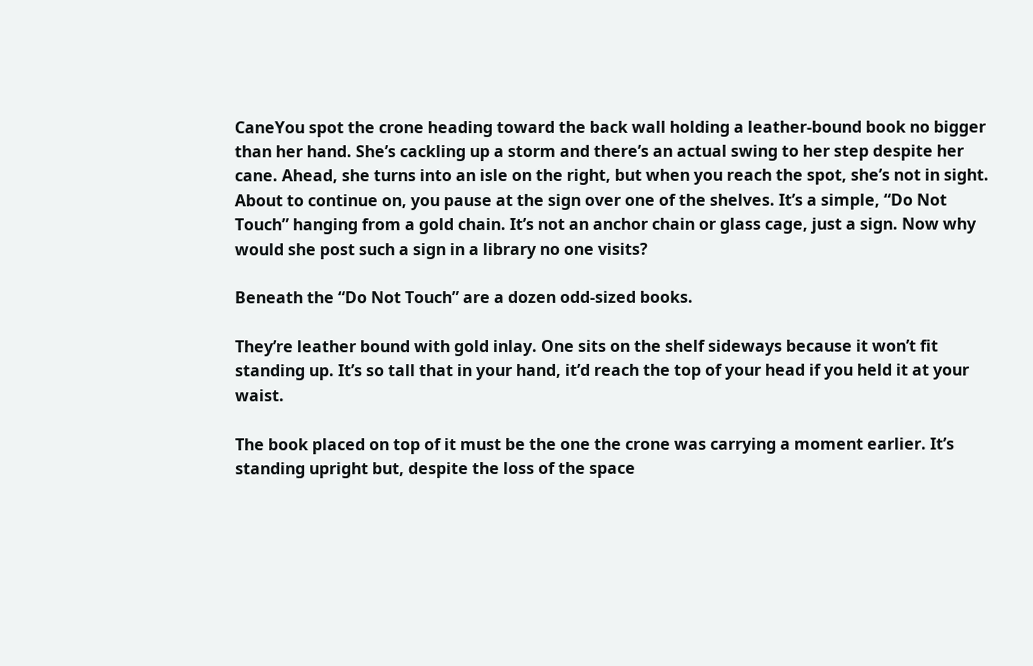CaneYou spot the crone heading toward the back wall holding a leather-bound book no bigger than her hand. She’s cackling up a storm and there’s an actual swing to her step despite her cane. Ahead, she turns into an isle on the right, but when you reach the spot, she’s not in sight. About to continue on, you pause at the sign over one of the shelves. It’s a simple, “Do Not Touch” hanging from a gold chain. It’s not an anchor chain or glass cage, just a sign. Now why would she post such a sign in a library no one visits?

Beneath the “Do Not Touch” are a dozen odd-sized books.

They’re leather bound with gold inlay. One sits on the shelf sideways because it won’t fit standing up. It’s so tall that in your hand, it’d reach the top of your head if you held it at your waist.

The book placed on top of it must be the one the crone was carrying a moment earlier. It’s standing upright but, despite the loss of the space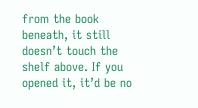from the book beneath, it still doesn’t touch the shelf above. If you opened it, it’d be no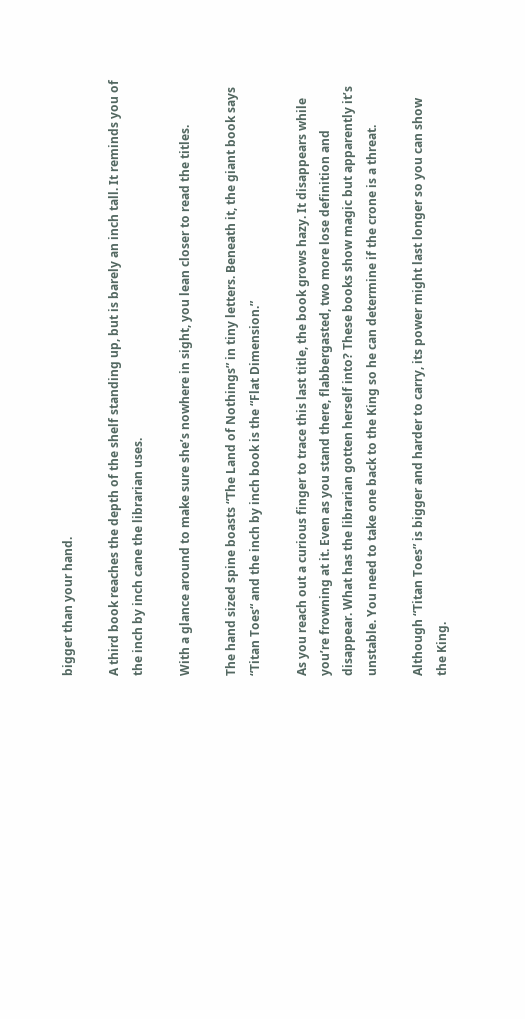bigger than your hand.

A third book reaches the depth of the shelf standing up, but is barely an inch tall. It reminds you of the inch by inch cane the librarian uses.

With a glance around to make sure she’s nowhere in sight, you lean closer to read the titles.

The hand sized spine boasts “The Land of Nothings” in tiny letters. Beneath it, the giant book says “Titan Toes“ and the inch by inch book is the “Flat Dimension.”

As you reach out a curious finger to trace this last title, the book grows hazy. It disappears while you’re frowning at it. Even as you stand there, flabbergasted, two more lose definition and disappear. What has the librarian gotten herself into? These books show magic but apparently it’s unstable. You need to take one back to the King so he can determine if the crone is a threat.

Although “Titan Toes” is bigger and harder to carry, its power might last longer so you can show the King.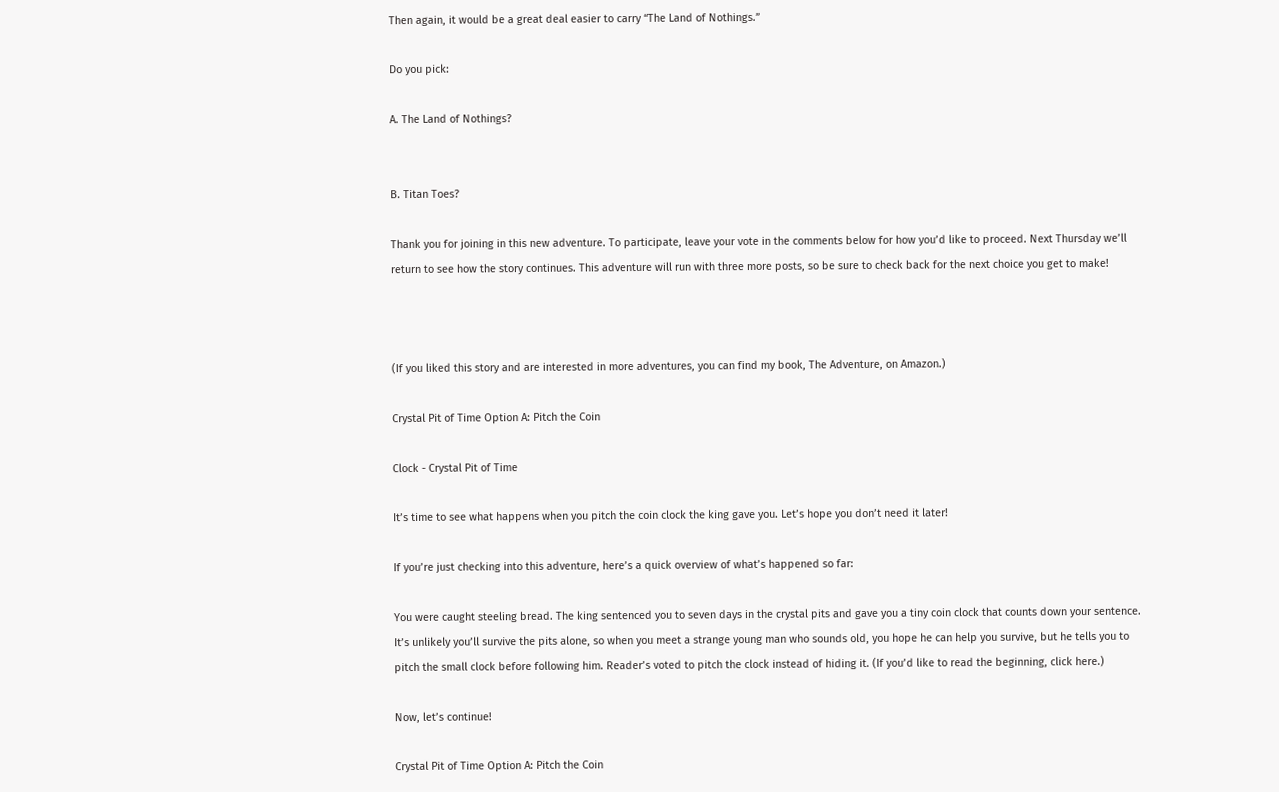Then again, it would be a great deal easier to carry “The Land of Nothings.”

Do you pick:

A. The Land of Nothings?


B. Titan Toes?

Thank you for joining in this new adventure. To participate, leave your vote in the comments below for how you’d like to proceed. Next Thursday we’ll return to see how the story continues. This adventure will run with three more posts, so be sure to check back for the next choice you get to make!



(If you liked this story and are interested in more adventures, you can find my book, The Adventure, on Amazon.)

Crystal Pit of Time Option A: Pitch the Coin

Clock - Crystal Pit of Time

It’s time to see what happens when you pitch the coin clock the king gave you. Let’s hope you don’t need it later!

If you’re just checking into this adventure, here’s a quick overview of what’s happened so far:

You were caught steeling bread. The king sentenced you to seven days in the crystal pits and gave you a tiny coin clock that counts down your sentence. It’s unlikely you’ll survive the pits alone, so when you meet a strange young man who sounds old, you hope he can help you survive, but he tells you to pitch the small clock before following him. Reader’s voted to pitch the clock instead of hiding it. (If you’d like to read the beginning, click here.)

Now, let’s continue!

Crystal Pit of Time Option A: Pitch the Coin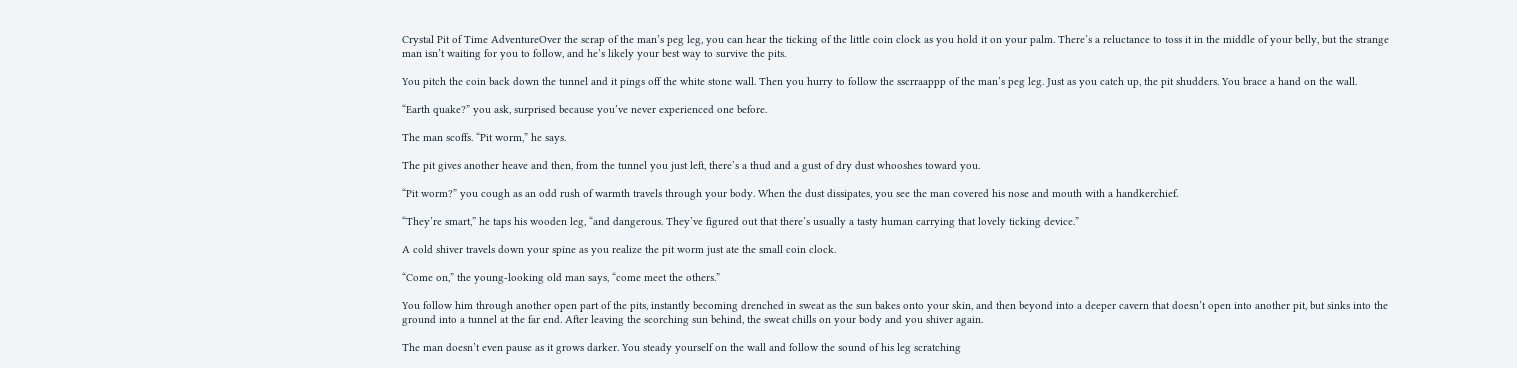Crystal Pit of Time AdventureOver the scrap of the man’s peg leg, you can hear the ticking of the little coin clock as you hold it on your palm. There’s a reluctance to toss it in the middle of your belly, but the strange man isn’t waiting for you to follow, and he’s likely your best way to survive the pits.

You pitch the coin back down the tunnel and it pings off the white stone wall. Then you hurry to follow the sscrraappp of the man’s peg leg. Just as you catch up, the pit shudders. You brace a hand on the wall.

“Earth quake?” you ask, surprised because you’ve never experienced one before.

The man scoffs. “Pit worm,” he says.

The pit gives another heave and then, from the tunnel you just left, there’s a thud and a gust of dry dust whooshes toward you.

“Pit worm?” you cough as an odd rush of warmth travels through your body. When the dust dissipates, you see the man covered his nose and mouth with a handkerchief.

“They’re smart,” he taps his wooden leg, “and dangerous. They’ve figured out that there’s usually a tasty human carrying that lovely ticking device.”

A cold shiver travels down your spine as you realize the pit worm just ate the small coin clock.

“Come on,” the young-looking old man says, “come meet the others.”

You follow him through another open part of the pits, instantly becoming drenched in sweat as the sun bakes onto your skin, and then beyond into a deeper cavern that doesn’t open into another pit, but sinks into the ground into a tunnel at the far end. After leaving the scorching sun behind, the sweat chills on your body and you shiver again.

The man doesn’t even pause as it grows darker. You steady yourself on the wall and follow the sound of his leg scratching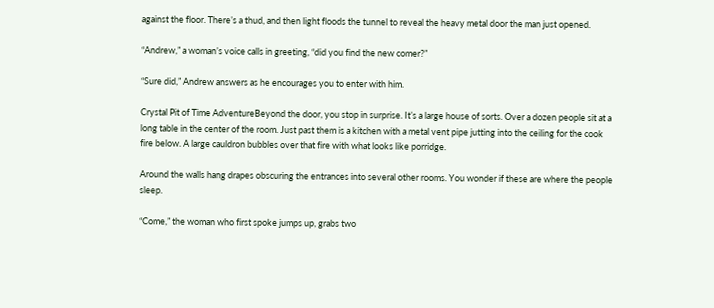against the floor. There’s a thud, and then light floods the tunnel to reveal the heavy metal door the man just opened.

“Andrew,” a woman’s voice calls in greeting, “did you find the new comer?”

“Sure did,” Andrew answers as he encourages you to enter with him.

Crystal Pit of Time AdventureBeyond the door, you stop in surprise. It’s a large house of sorts. Over a dozen people sit at a long table in the center of the room. Just past them is a kitchen with a metal vent pipe jutting into the ceiling for the cook fire below. A large cauldron bubbles over that fire with what looks like porridge.

Around the walls hang drapes obscuring the entrances into several other rooms. You wonder if these are where the people sleep.

“Come,” the woman who first spoke jumps up, grabs two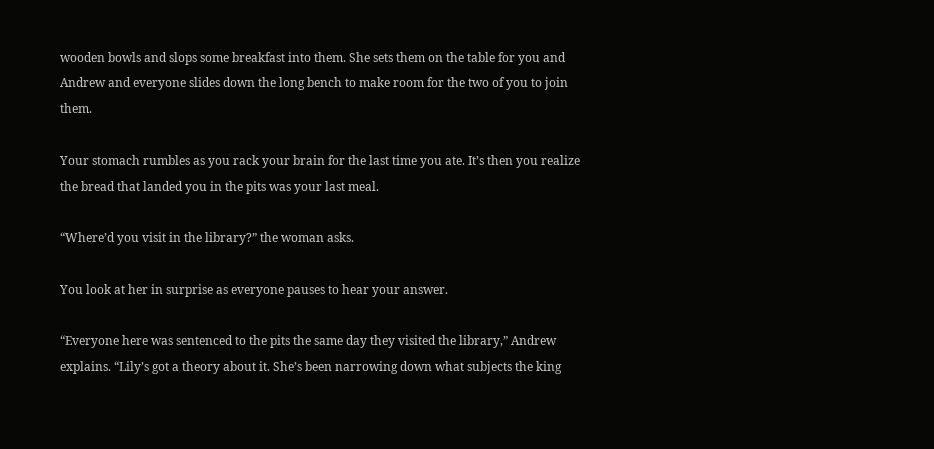wooden bowls and slops some breakfast into them. She sets them on the table for you and Andrew and everyone slides down the long bench to make room for the two of you to join them.

Your stomach rumbles as you rack your brain for the last time you ate. It’s then you realize the bread that landed you in the pits was your last meal.

“Where’d you visit in the library?” the woman asks.

You look at her in surprise as everyone pauses to hear your answer.

“Everyone here was sentenced to the pits the same day they visited the library,” Andrew explains. “Lily’s got a theory about it. She’s been narrowing down what subjects the king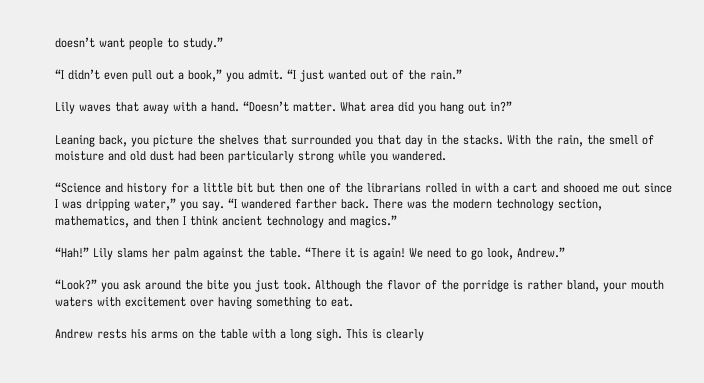doesn’t want people to study.”

“I didn’t even pull out a book,” you admit. “I just wanted out of the rain.”

Lily waves that away with a hand. “Doesn’t matter. What area did you hang out in?”

Leaning back, you picture the shelves that surrounded you that day in the stacks. With the rain, the smell of moisture and old dust had been particularly strong while you wandered.

“Science and history for a little bit but then one of the librarians rolled in with a cart and shooed me out since I was dripping water,” you say. “I wandered farther back. There was the modern technology section, mathematics, and then I think ancient technology and magics.”

“Hah!” Lily slams her palm against the table. “There it is again! We need to go look, Andrew.”

“Look?” you ask around the bite you just took. Although the flavor of the porridge is rather bland, your mouth waters with excitement over having something to eat.

Andrew rests his arms on the table with a long sigh. This is clearly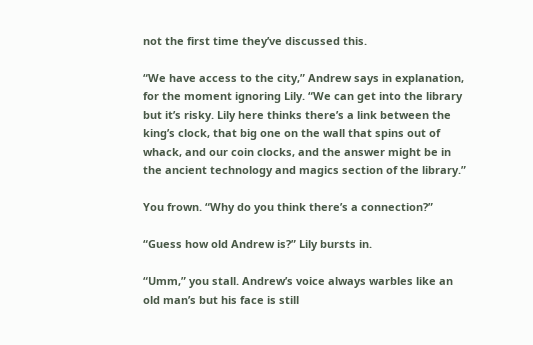not the first time they’ve discussed this.

“We have access to the city,” Andrew says in explanation, for the moment ignoring Lily. “We can get into the library but it’s risky. Lily here thinks there’s a link between the king’s clock, that big one on the wall that spins out of whack, and our coin clocks, and the answer might be in the ancient technology and magics section of the library.”

You frown. “Why do you think there’s a connection?”

“Guess how old Andrew is?” Lily bursts in.

“Umm,” you stall. Andrew’s voice always warbles like an old man’s but his face is still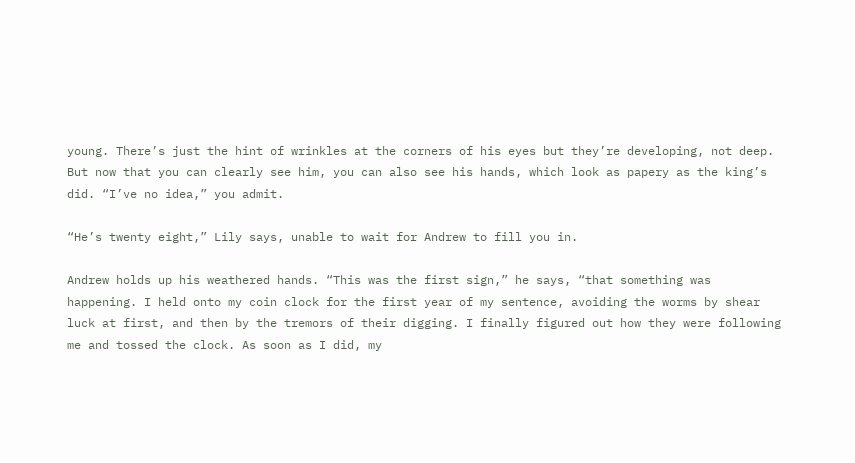young. There’s just the hint of wrinkles at the corners of his eyes but they’re developing, not deep. But now that you can clearly see him, you can also see his hands, which look as papery as the king’s did. “I’ve no idea,” you admit.

“He’s twenty eight,” Lily says, unable to wait for Andrew to fill you in.

Andrew holds up his weathered hands. “This was the first sign,” he says, “that something was happening. I held onto my coin clock for the first year of my sentence, avoiding the worms by shear luck at first, and then by the tremors of their digging. I finally figured out how they were following me and tossed the clock. As soon as I did, my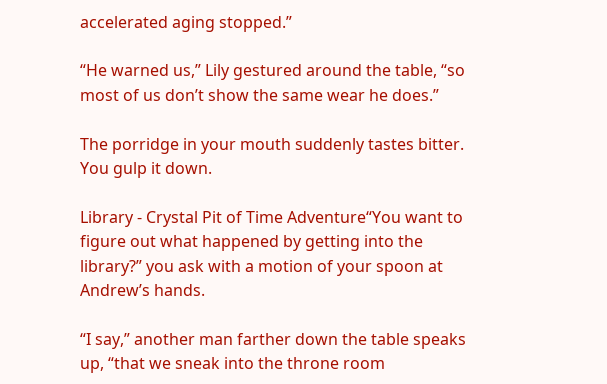accelerated aging stopped.”

“He warned us,” Lily gestured around the table, “so most of us don’t show the same wear he does.”

The porridge in your mouth suddenly tastes bitter. You gulp it down.

Library - Crystal Pit of Time Adventure“You want to figure out what happened by getting into the library?” you ask with a motion of your spoon at Andrew’s hands.

“I say,” another man farther down the table speaks up, “that we sneak into the throne room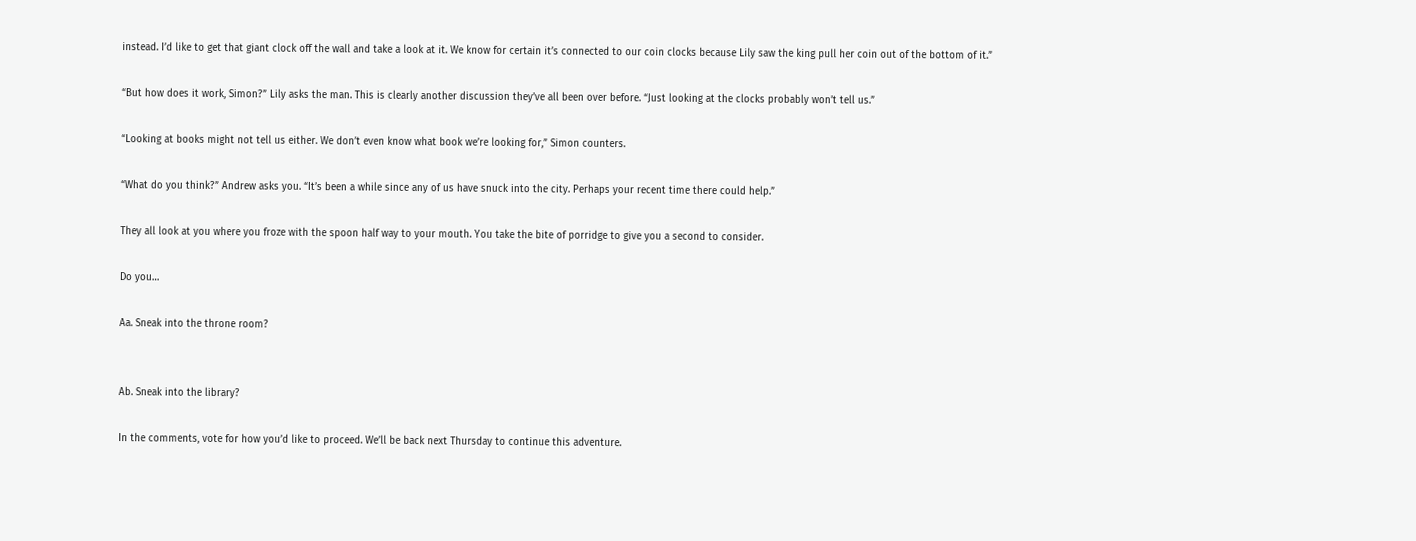instead. I’d like to get that giant clock off the wall and take a look at it. We know for certain it’s connected to our coin clocks because Lily saw the king pull her coin out of the bottom of it.”

“But how does it work, Simon?” Lily asks the man. This is clearly another discussion they’ve all been over before. “Just looking at the clocks probably won’t tell us.”

“Looking at books might not tell us either. We don’t even know what book we’re looking for,” Simon counters.

“What do you think?” Andrew asks you. “It’s been a while since any of us have snuck into the city. Perhaps your recent time there could help.”

They all look at you where you froze with the spoon half way to your mouth. You take the bite of porridge to give you a second to consider.

Do you…

Aa. Sneak into the throne room?


Ab. Sneak into the library?

In the comments, vote for how you’d like to proceed. We’ll be back next Thursday to continue this adventure.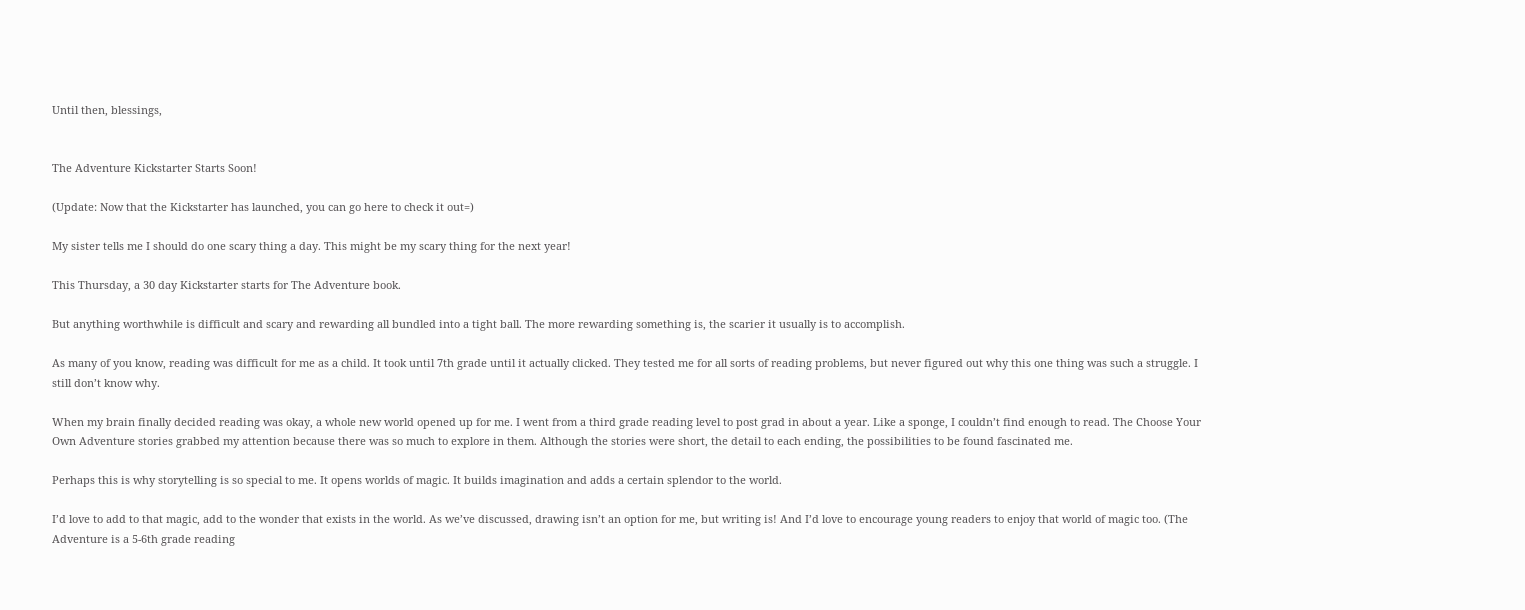Until then, blessings,


The Adventure Kickstarter Starts Soon!

(Update: Now that the Kickstarter has launched, you can go here to check it out=)

My sister tells me I should do one scary thing a day. This might be my scary thing for the next year!

This Thursday, a 30 day Kickstarter starts for The Adventure book.

But anything worthwhile is difficult and scary and rewarding all bundled into a tight ball. The more rewarding something is, the scarier it usually is to accomplish.

As many of you know, reading was difficult for me as a child. It took until 7th grade until it actually clicked. They tested me for all sorts of reading problems, but never figured out why this one thing was such a struggle. I still don’t know why.

When my brain finally decided reading was okay, a whole new world opened up for me. I went from a third grade reading level to post grad in about a year. Like a sponge, I couldn’t find enough to read. The Choose Your Own Adventure stories grabbed my attention because there was so much to explore in them. Although the stories were short, the detail to each ending, the possibilities to be found fascinated me.

Perhaps this is why storytelling is so special to me. It opens worlds of magic. It builds imagination and adds a certain splendor to the world.

I’d love to add to that magic, add to the wonder that exists in the world. As we’ve discussed, drawing isn’t an option for me, but writing is! And I’d love to encourage young readers to enjoy that world of magic too. (The Adventure is a 5-6th grade reading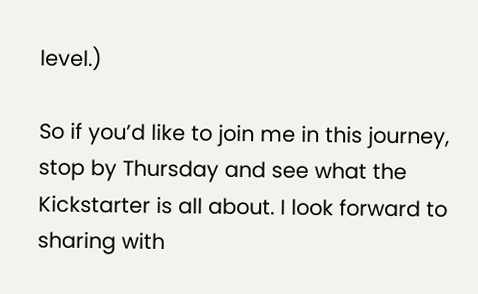level.)

So if you’d like to join me in this journey, stop by Thursday and see what the Kickstarter is all about. I look forward to sharing with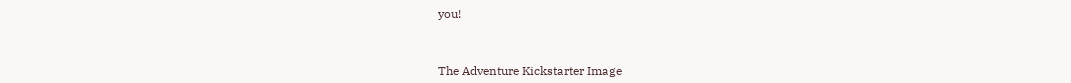you!



The Adventure Kickstarter Image